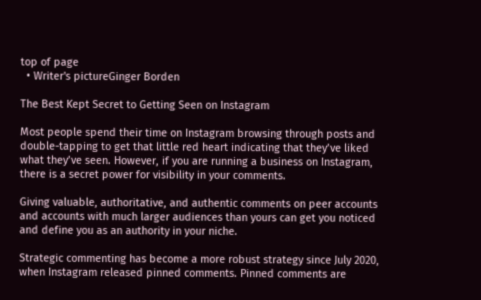top of page
  • Writer's pictureGinger Borden

The Best Kept Secret to Getting Seen on Instagram

Most people spend their time on Instagram browsing through posts and double-tapping to get that little red heart indicating that they’ve liked what they’ve seen. However, if you are running a business on Instagram, there is a secret power for visibility in your comments.

Giving valuable, authoritative, and authentic comments on peer accounts and accounts with much larger audiences than yours can get you noticed and define you as an authority in your niche.

Strategic commenting has become a more robust strategy since July 2020, when Instagram released pinned comments. Pinned comments are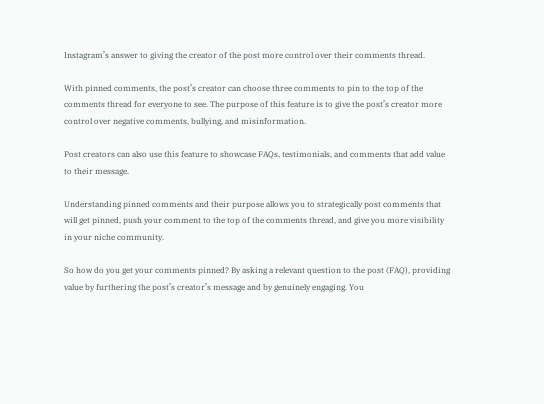Instagram’s answer to giving the creator of the post more control over their comments thread.

With pinned comments, the post’s creator can choose three comments to pin to the top of the comments thread for everyone to see. The purpose of this feature is to give the post’s creator more control over negative comments, bullying, and misinformation.

Post creators can also use this feature to showcase FAQs, testimonials, and comments that add value to their message.

Understanding pinned comments and their purpose allows you to strategically post comments that will get pinned, push your comment to the top of the comments thread, and give you more visibility in your niche community.

So how do you get your comments pinned? By asking a relevant question to the post (FAQ), providing value by furthering the post’s creator’s message and by genuinely engaging. You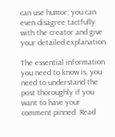can use humor; you can even disagree tactfully with the creator and give your detailed explanation.

The essential information you need to know is, you need to understand the post thoroughly if you want to have your comment pinned. Read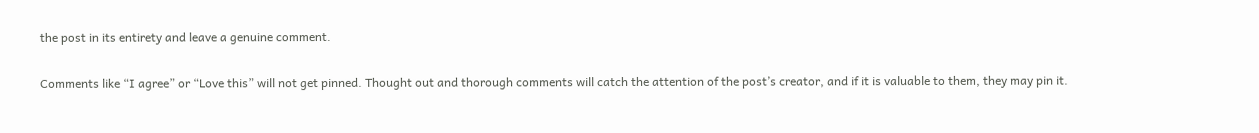the post in its entirety and leave a genuine comment.

Comments like “I agree” or “Love this” will not get pinned. Thought out and thorough comments will catch the attention of the post’s creator, and if it is valuable to them, they may pin it.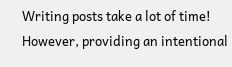Writing posts take a lot of time! However, providing an intentional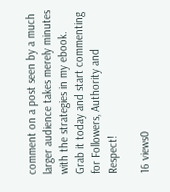comment on a post seen by a much larger audience takes merely minutes with the strategies in my ebook. Grab it today and start commenting for Followers, Authority and Respect!

16 views0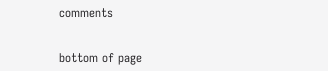comments


bottom of page